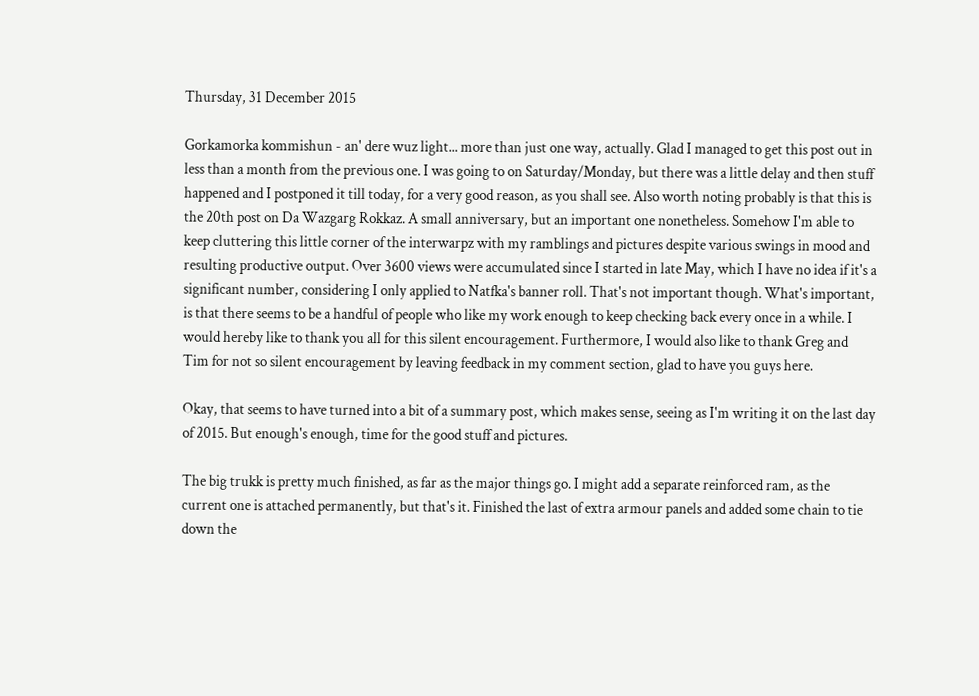Thursday, 31 December 2015

Gorkamorka kommishun - an' dere wuz light... more than just one way, actually. Glad I managed to get this post out in less than a month from the previous one. I was going to on Saturday/Monday, but there was a little delay and then stuff happened and I postponed it till today, for a very good reason, as you shall see. Also worth noting probably is that this is the 20th post on Da Wazgarg Rokkaz. A small anniversary, but an important one nonetheless. Somehow I'm able to keep cluttering this little corner of the interwarpz with my ramblings and pictures despite various swings in mood and resulting productive output. Over 3600 views were accumulated since I started in late May, which I have no idea if it's a significant number, considering I only applied to Natfka's banner roll. That's not important though. What's important, is that there seems to be a handful of people who like my work enough to keep checking back every once in a while. I would hereby like to thank you all for this silent encouragement. Furthermore, I would also like to thank Greg and Tim for not so silent encouragement by leaving feedback in my comment section, glad to have you guys here.

Okay, that seems to have turned into a bit of a summary post, which makes sense, seeing as I'm writing it on the last day of 2015. But enough's enough, time for the good stuff and pictures.

The big trukk is pretty much finished, as far as the major things go. I might add a separate reinforced ram, as the current one is attached permanently, but that's it. Finished the last of extra armour panels and added some chain to tie down the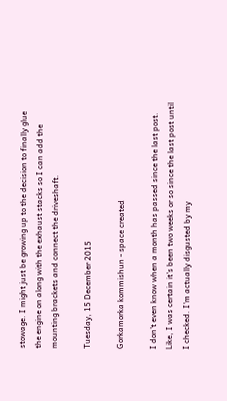stowage. I might just be growing up to the decision to finally glue the engine on along with the exhaust stacks so I can add the mounting brackets and connect the driveshaft.

Tuesday, 15 December 2015

Gorkamorka kommishun - space created

I don't even know when a month has passed since the last post. Like, I was certain it's been two weeks or so since the last post until I checked. I'm actually disgusted by my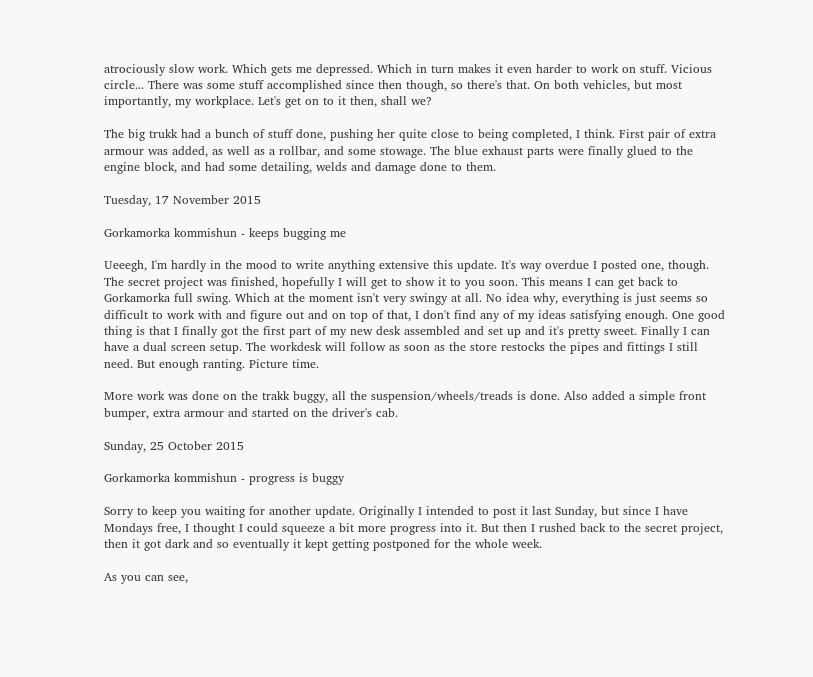atrociously slow work. Which gets me depressed. Which in turn makes it even harder to work on stuff. Vicious circle... There was some stuff accomplished since then though, so there's that. On both vehicles, but most importantly, my workplace. Let's get on to it then, shall we?

The big trukk had a bunch of stuff done, pushing her quite close to being completed, I think. First pair of extra armour was added, as well as a rollbar, and some stowage. The blue exhaust parts were finally glued to the engine block, and had some detailing, welds and damage done to them.

Tuesday, 17 November 2015

Gorkamorka kommishun - keeps bugging me

Ueeegh, I'm hardly in the mood to write anything extensive this update. It's way overdue I posted one, though. The secret project was finished, hopefully I will get to show it to you soon. This means I can get back to Gorkamorka full swing. Which at the moment isn't very swingy at all. No idea why, everything is just seems so difficult to work with and figure out and on top of that, I don't find any of my ideas satisfying enough. One good thing is that I finally got the first part of my new desk assembled and set up and it's pretty sweet. Finally I can have a dual screen setup. The workdesk will follow as soon as the store restocks the pipes and fittings I still need. But enough ranting. Picture time.

More work was done on the trakk buggy, all the suspension/wheels/treads is done. Also added a simple front bumper, extra armour and started on the driver's cab.

Sunday, 25 October 2015

Gorkamorka kommishun - progress is buggy

Sorry to keep you waiting for another update. Originally I intended to post it last Sunday, but since I have Mondays free, I thought I could squeeze a bit more progress into it. But then I rushed back to the secret project, then it got dark and so eventually it kept getting postponed for the whole week.

As you can see,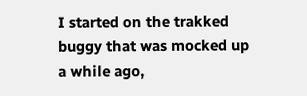I started on the trakked buggy that was mocked up a while ago,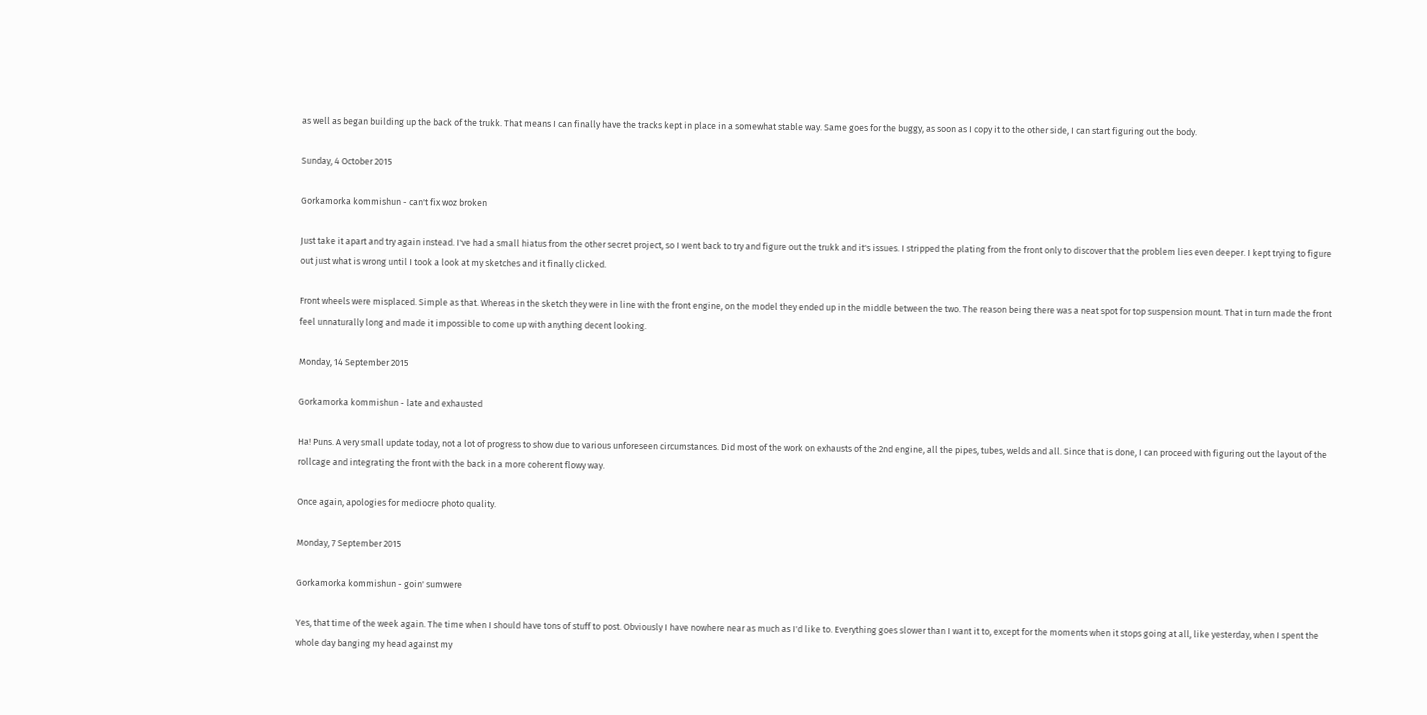as well as began building up the back of the trukk. That means I can finally have the tracks kept in place in a somewhat stable way. Same goes for the buggy, as soon as I copy it to the other side, I can start figuring out the body.

Sunday, 4 October 2015

Gorkamorka kommishun - can't fix woz broken

Just take it apart and try again instead. I've had a small hiatus from the other secret project, so I went back to try and figure out the trukk and it's issues. I stripped the plating from the front only to discover that the problem lies even deeper. I kept trying to figure out just what is wrong until I took a look at my sketches and it finally clicked.

Front wheels were misplaced. Simple as that. Whereas in the sketch they were in line with the front engine, on the model they ended up in the middle between the two. The reason being there was a neat spot for top suspension mount. That in turn made the front feel unnaturally long and made it impossible to come up with anything decent looking.

Monday, 14 September 2015

Gorkamorka kommishun - late and exhausted

Ha! Puns. A very small update today, not a lot of progress to show due to various unforeseen circumstances. Did most of the work on exhausts of the 2nd engine, all the pipes, tubes, welds and all. Since that is done, I can proceed with figuring out the layout of the rollcage and integrating the front with the back in a more coherent flowy way.

Once again, apologies for mediocre photo quality.

Monday, 7 September 2015

Gorkamorka kommishun - goin' sumwere

Yes, that time of the week again. The time when I should have tons of stuff to post. Obviously I have nowhere near as much as I'd like to. Everything goes slower than I want it to, except for the moments when it stops going at all, like yesterday, when I spent the whole day banging my head against my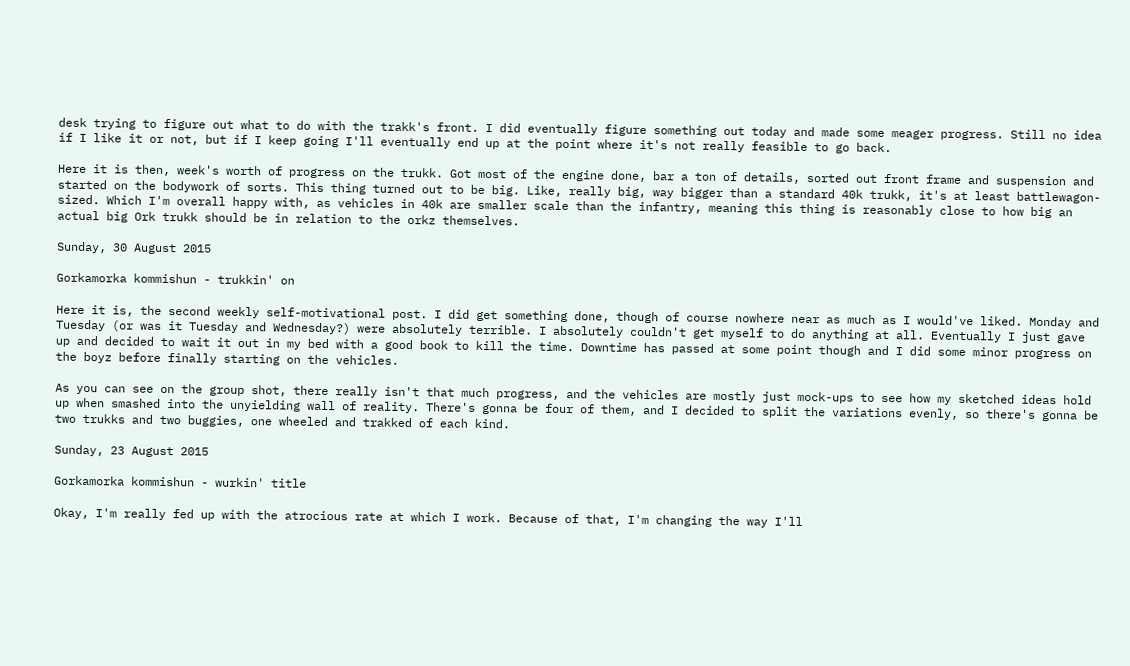desk trying to figure out what to do with the trakk's front. I did eventually figure something out today and made some meager progress. Still no idea if I like it or not, but if I keep going I'll eventually end up at the point where it's not really feasible to go back.

Here it is then, week's worth of progress on the trukk. Got most of the engine done, bar a ton of details, sorted out front frame and suspension and started on the bodywork of sorts. This thing turned out to be big. Like, really big, way bigger than a standard 40k trukk, it's at least battlewagon-sized. Which I'm overall happy with, as vehicles in 40k are smaller scale than the infantry, meaning this thing is reasonably close to how big an actual big Ork trukk should be in relation to the orkz themselves.

Sunday, 30 August 2015

Gorkamorka kommishun - trukkin' on

Here it is, the second weekly self-motivational post. I did get something done, though of course nowhere near as much as I would've liked. Monday and Tuesday (or was it Tuesday and Wednesday?) were absolutely terrible. I absolutely couldn't get myself to do anything at all. Eventually I just gave up and decided to wait it out in my bed with a good book to kill the time. Downtime has passed at some point though and I did some minor progress on the boyz before finally starting on the vehicles.

As you can see on the group shot, there really isn't that much progress, and the vehicles are mostly just mock-ups to see how my sketched ideas hold up when smashed into the unyielding wall of reality. There's gonna be four of them, and I decided to split the variations evenly, so there's gonna be two trukks and two buggies, one wheeled and trakked of each kind.

Sunday, 23 August 2015

Gorkamorka kommishun - wurkin' title

Okay, I'm really fed up with the atrocious rate at which I work. Because of that, I'm changing the way I'll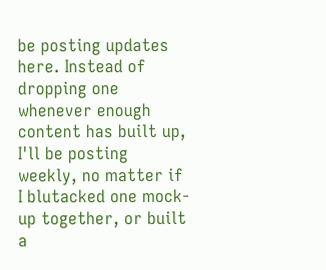be posting updates here. Instead of dropping one whenever enough content has built up, I'll be posting weekly, no matter if I blutacked one mock-up together, or built a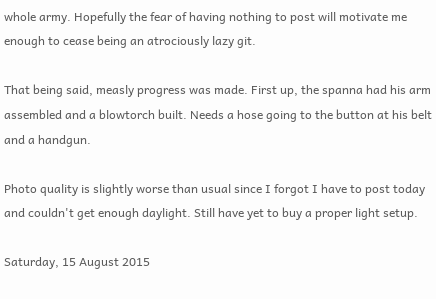whole army. Hopefully the fear of having nothing to post will motivate me enough to cease being an atrociously lazy git.

That being said, measly progress was made. First up, the spanna had his arm assembled and a blowtorch built. Needs a hose going to the button at his belt and a handgun.

Photo quality is slightly worse than usual since I forgot I have to post today and couldn't get enough daylight. Still have yet to buy a proper light setup.

Saturday, 15 August 2015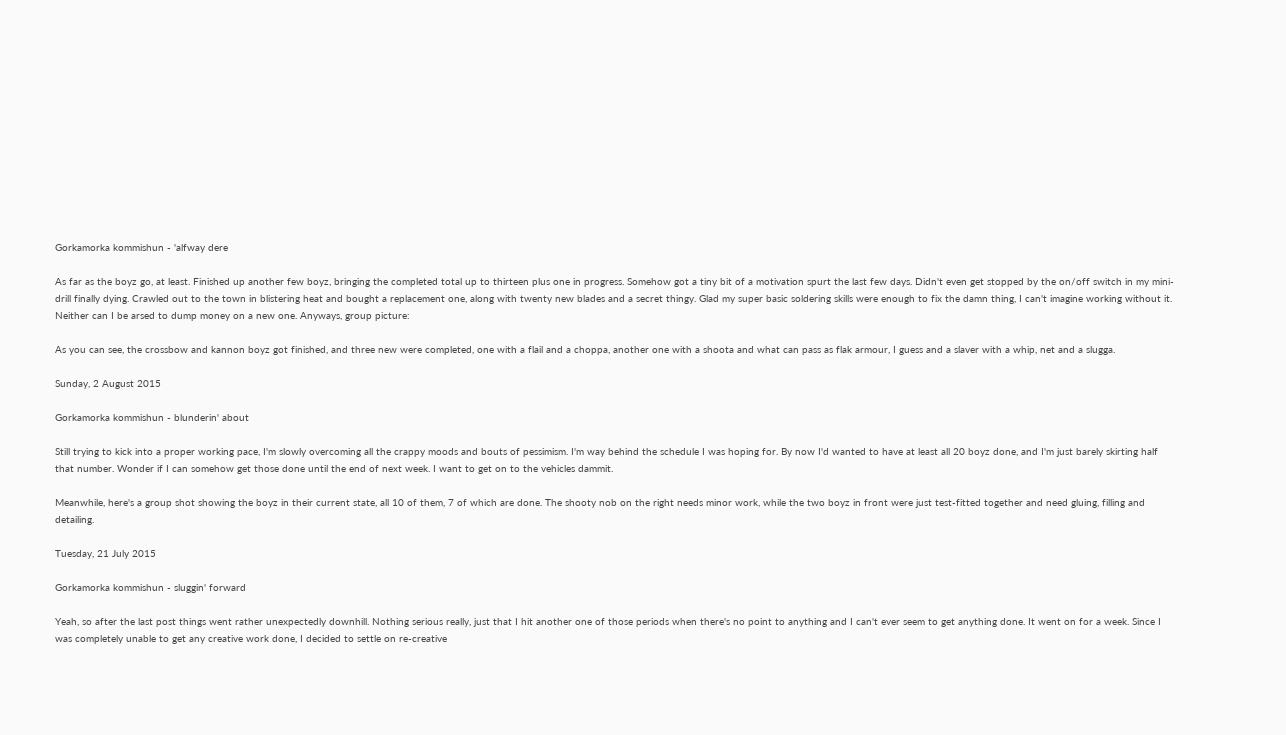Gorkamorka kommishun - 'alfway dere

As far as the boyz go, at least. Finished up another few boyz, bringing the completed total up to thirteen plus one in progress. Somehow got a tiny bit of a motivation spurt the last few days. Didn't even get stopped by the on/off switch in my mini-drill finally dying. Crawled out to the town in blistering heat and bought a replacement one, along with twenty new blades and a secret thingy. Glad my super basic soldering skills were enough to fix the damn thing, I can't imagine working without it. Neither can I be arsed to dump money on a new one. Anyways, group picture:

As you can see, the crossbow and kannon boyz got finished, and three new were completed, one with a flail and a choppa, another one with a shoota and what can pass as flak armour, I guess and a slaver with a whip, net and a slugga.

Sunday, 2 August 2015

Gorkamorka kommishun - blunderin' about

Still trying to kick into a proper working pace, I'm slowly overcoming all the crappy moods and bouts of pessimism. I'm way behind the schedule I was hoping for. By now I'd wanted to have at least all 20 boyz done, and I'm just barely skirting half that number. Wonder if I can somehow get those done until the end of next week. I want to get on to the vehicles dammit.

Meanwhile, here's a group shot showing the boyz in their current state, all 10 of them, 7 of which are done. The shooty nob on the right needs minor work, while the two boyz in front were just test-fitted together and need gluing, filling and detailing.

Tuesday, 21 July 2015

Gorkamorka kommishun - sluggin' forward

Yeah, so after the last post things went rather unexpectedly downhill. Nothing serious really, just that I hit another one of those periods when there's no point to anything and I can't ever seem to get anything done. It went on for a week. Since I was completely unable to get any creative work done, I decided to settle on re-creative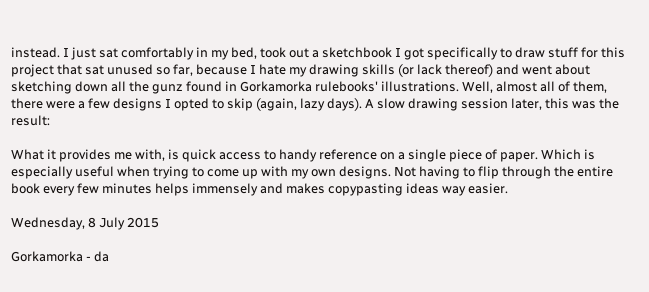instead. I just sat comfortably in my bed, took out a sketchbook I got specifically to draw stuff for this project that sat unused so far, because I hate my drawing skills (or lack thereof) and went about sketching down all the gunz found in Gorkamorka rulebooks' illustrations. Well, almost all of them, there were a few designs I opted to skip (again, lazy days). A slow drawing session later, this was the result:

What it provides me with, is quick access to handy reference on a single piece of paper. Which is especially useful when trying to come up with my own designs. Not having to flip through the entire book every few minutes helps immensely and makes copypasting ideas way easier.

Wednesday, 8 July 2015

Gorkamorka - da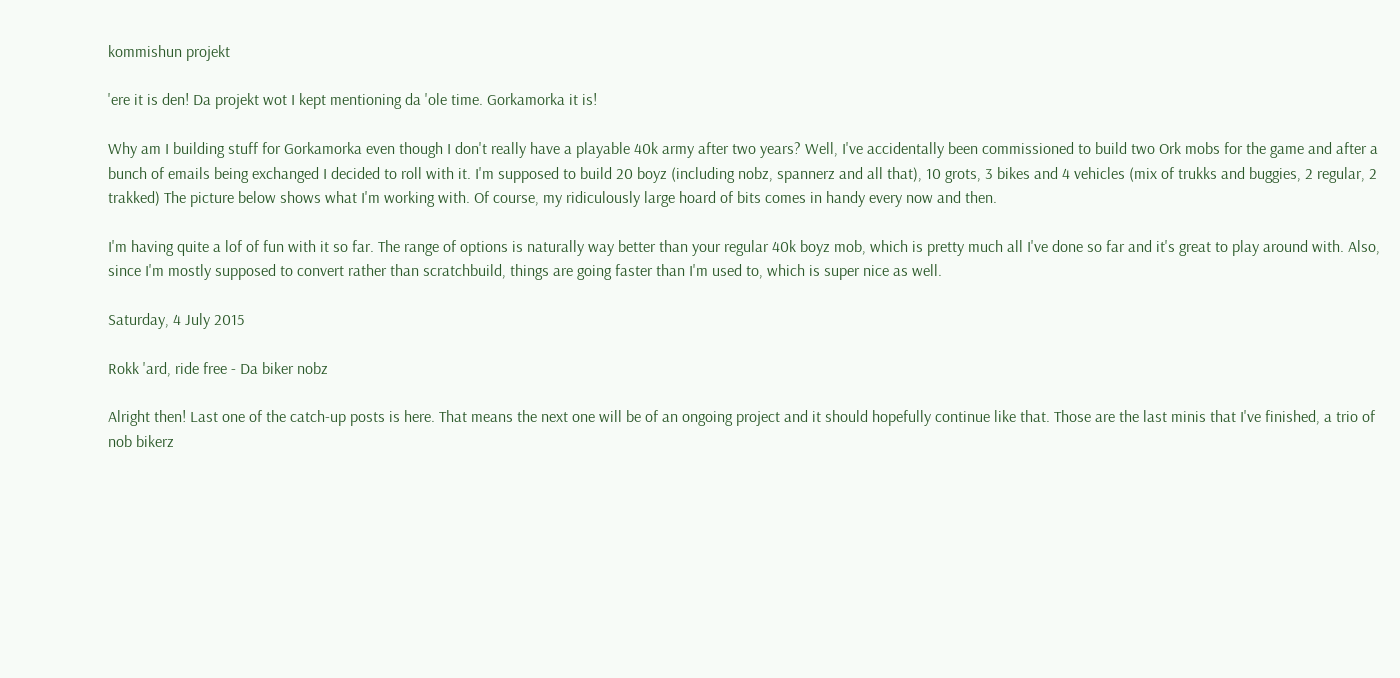kommishun projekt

'ere it is den! Da projekt wot I kept mentioning da 'ole time. Gorkamorka it is!

Why am I building stuff for Gorkamorka even though I don't really have a playable 40k army after two years? Well, I've accidentally been commissioned to build two Ork mobs for the game and after a bunch of emails being exchanged I decided to roll with it. I'm supposed to build 20 boyz (including nobz, spannerz and all that), 10 grots, 3 bikes and 4 vehicles (mix of trukks and buggies, 2 regular, 2 trakked) The picture below shows what I'm working with. Of course, my ridiculously large hoard of bits comes in handy every now and then.

I'm having quite a lof of fun with it so far. The range of options is naturally way better than your regular 40k boyz mob, which is pretty much all I've done so far and it's great to play around with. Also, since I'm mostly supposed to convert rather than scratchbuild, things are going faster than I'm used to, which is super nice as well.

Saturday, 4 July 2015

Rokk 'ard, ride free - Da biker nobz

Alright then! Last one of the catch-up posts is here. That means the next one will be of an ongoing project and it should hopefully continue like that. Those are the last minis that I've finished, a trio of nob bikerz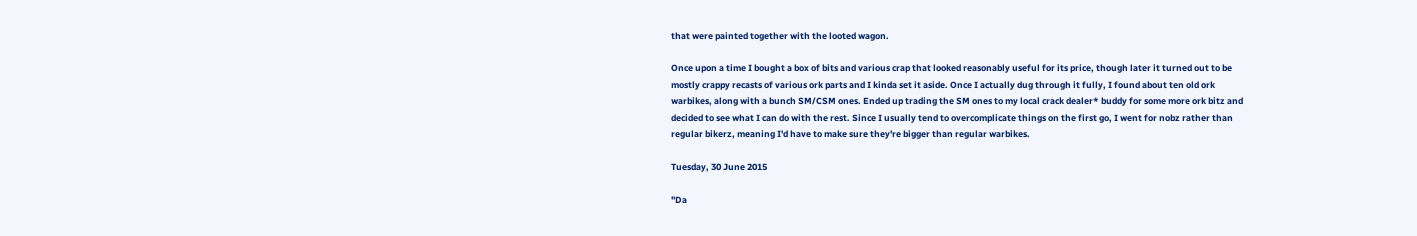that were painted together with the looted wagon.

Once upon a time I bought a box of bits and various crap that looked reasonably useful for its price, though later it turned out to be mostly crappy recasts of various ork parts and I kinda set it aside. Once I actually dug through it fully, I found about ten old ork warbikes, along with a bunch SM/CSM ones. Ended up trading the SM ones to my local crack dealer* buddy for some more ork bitz and decided to see what I can do with the rest. Since I usually tend to overcomplicate things on the first go, I went for nobz rather than regular bikerz, meaning I'd have to make sure they're bigger than regular warbikes.

Tuesday, 30 June 2015

"Da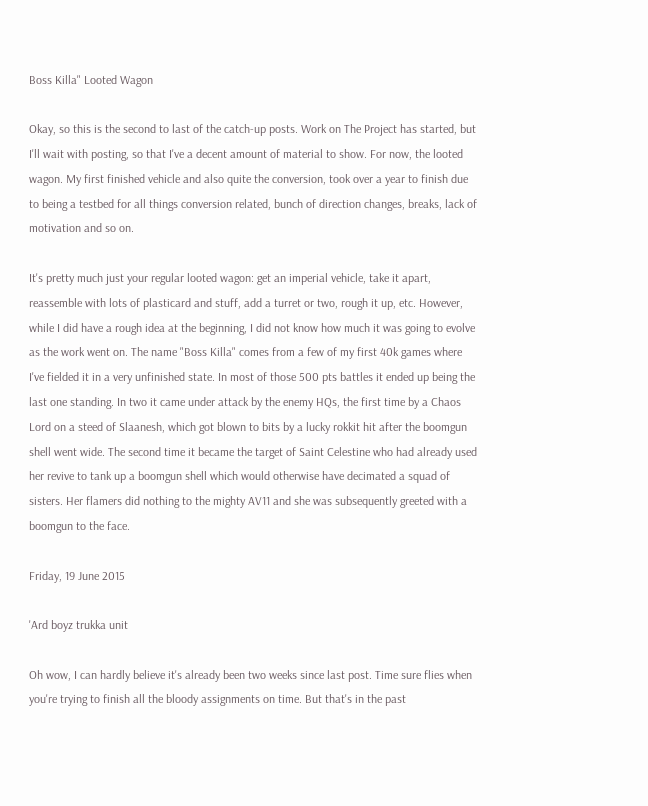Boss Killa" Looted Wagon

Okay, so this is the second to last of the catch-up posts. Work on The Project has started, but I'll wait with posting, so that I've a decent amount of material to show. For now, the looted wagon. My first finished vehicle and also quite the conversion, took over a year to finish due to being a testbed for all things conversion related, bunch of direction changes, breaks, lack of motivation and so on.

It's pretty much just your regular looted wagon: get an imperial vehicle, take it apart, reassemble with lots of plasticard and stuff, add a turret or two, rough it up, etc. However, while I did have a rough idea at the beginning, I did not know how much it was going to evolve as the work went on. The name "Boss Killa" comes from a few of my first 40k games where I've fielded it in a very unfinished state. In most of those 500 pts battles it ended up being the last one standing. In two it came under attack by the enemy HQs, the first time by a Chaos Lord on a steed of Slaanesh, which got blown to bits by a lucky rokkit hit after the boomgun shell went wide. The second time it became the target of Saint Celestine who had already used her revive to tank up a boomgun shell which would otherwise have decimated a squad of sisters. Her flamers did nothing to the mighty AV11 and she was subsequently greeted with a boomgun to the face.

Friday, 19 June 2015

'Ard boyz trukka unit

Oh wow, I can hardly believe it's already been two weeks since last post. Time sure flies when you're trying to finish all the bloody assignments on time. But that's in the past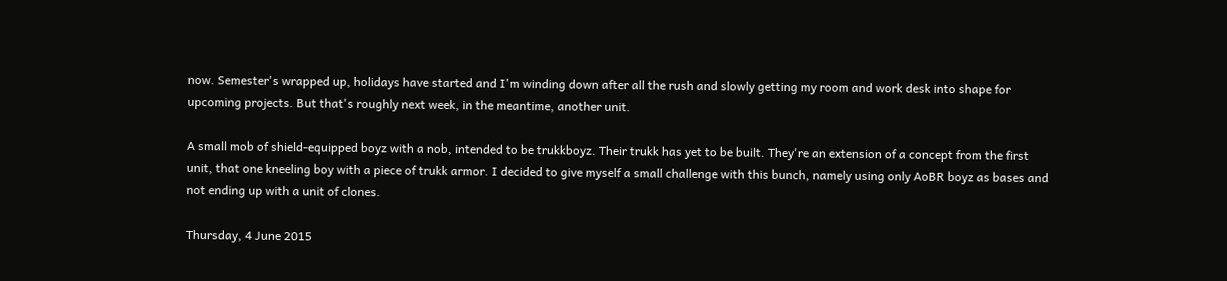now. Semester's wrapped up, holidays have started and I'm winding down after all the rush and slowly getting my room and work desk into shape for upcoming projects. But that's roughly next week, in the meantime, another unit.

A small mob of shield-equipped boyz with a nob, intended to be trukkboyz. Their trukk has yet to be built. They're an extension of a concept from the first unit, that one kneeling boy with a piece of trukk armor. I decided to give myself a small challenge with this bunch, namely using only AoBR boyz as bases and not ending up with a unit of clones.

Thursday, 4 June 2015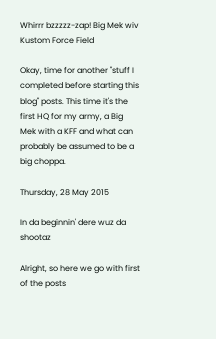Whirrr bzzzzz-zap! Big Mek wiv Kustom Force Field

Okay, time for another "stuff I completed before starting this blog" posts. This time it's the first HQ for my army, a Big Mek with a KFF and what can probably be assumed to be a big choppa.

Thursday, 28 May 2015

In da beginnin' dere wuz da shootaz

Alright, so here we go with first of the posts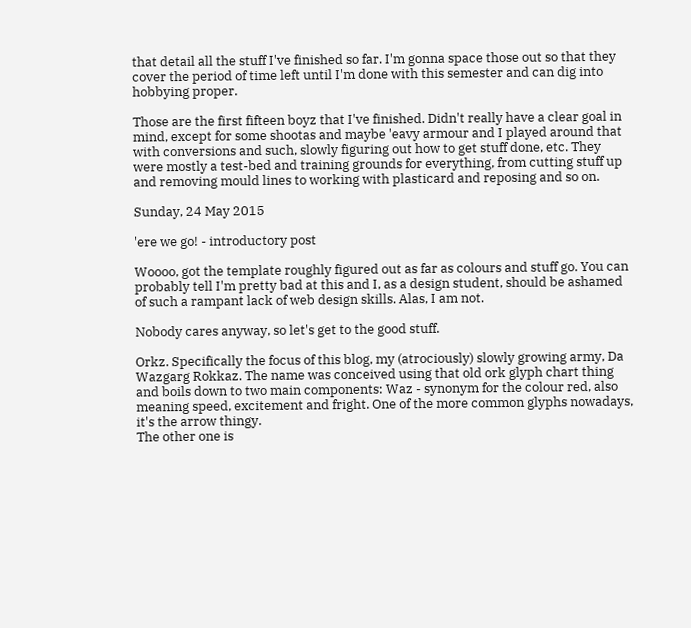that detail all the stuff I've finished so far. I'm gonna space those out so that they cover the period of time left until I'm done with this semester and can dig into hobbying proper.

Those are the first fifteen boyz that I've finished. Didn't really have a clear goal in mind, except for some shootas and maybe 'eavy armour and I played around that with conversions and such, slowly figuring out how to get stuff done, etc. They were mostly a test-bed and training grounds for everything, from cutting stuff up and removing mould lines to working with plasticard and reposing and so on.

Sunday, 24 May 2015

'ere we go! - introductory post

Woooo, got the template roughly figured out as far as colours and stuff go. You can probably tell I'm pretty bad at this and I, as a design student, should be ashamed of such a rampant lack of web design skills. Alas, I am not.

Nobody cares anyway, so let's get to the good stuff.

Orkz. Specifically the focus of this blog, my (atrociously) slowly growing army, Da Wazgarg Rokkaz. The name was conceived using that old ork glyph chart thing and boils down to two main components: Waz - synonym for the colour red, also meaning speed, excitement and fright. One of the more common glyphs nowadays, it's the arrow thingy.
The other one is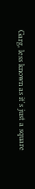Garg, less known as it's just a square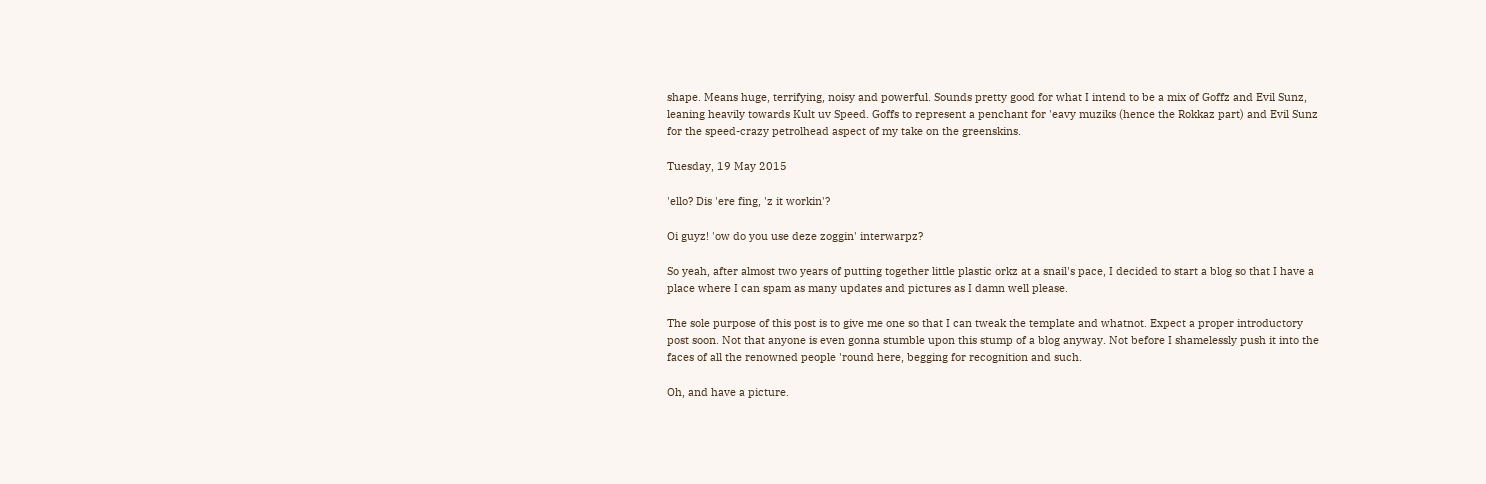shape. Means huge, terrifying, noisy and powerful. Sounds pretty good for what I intend to be a mix of Goffz and Evil Sunz, leaning heavily towards Kult uv Speed. Goffs to represent a penchant for 'eavy muziks (hence the Rokkaz part) and Evil Sunz for the speed-crazy petrolhead aspect of my take on the greenskins.

Tuesday, 19 May 2015

'ello? Dis 'ere fing, 'z it workin'?

Oi guyz! 'ow do you use deze zoggin' interwarpz?

So yeah, after almost two years of putting together little plastic orkz at a snail's pace, I decided to start a blog so that I have a place where I can spam as many updates and pictures as I damn well please.

The sole purpose of this post is to give me one so that I can tweak the template and whatnot. Expect a proper introductory post soon. Not that anyone is even gonna stumble upon this stump of a blog anyway. Not before I shamelessly push it into the faces of all the renowned people 'round here, begging for recognition and such.

Oh, and have a picture.